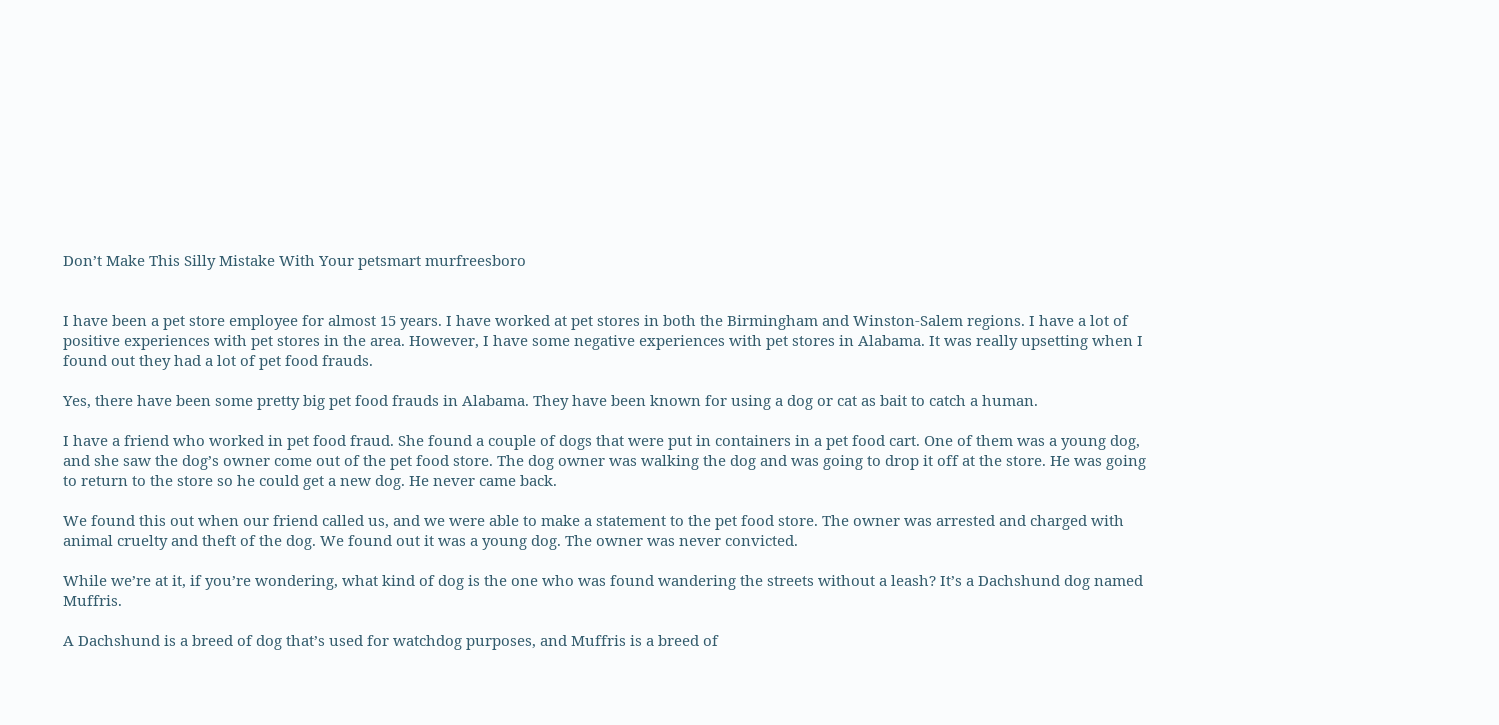Don’t Make This Silly Mistake With Your petsmart murfreesboro


I have been a pet store employee for almost 15 years. I have worked at pet stores in both the Birmingham and Winston-Salem regions. I have a lot of positive experiences with pet stores in the area. However, I have some negative experiences with pet stores in Alabama. It was really upsetting when I found out they had a lot of pet food frauds.

Yes, there have been some pretty big pet food frauds in Alabama. They have been known for using a dog or cat as bait to catch a human.

I have a friend who worked in pet food fraud. She found a couple of dogs that were put in containers in a pet food cart. One of them was a young dog, and she saw the dog’s owner come out of the pet food store. The dog owner was walking the dog and was going to drop it off at the store. He was going to return to the store so he could get a new dog. He never came back.

We found this out when our friend called us, and we were able to make a statement to the pet food store. The owner was arrested and charged with animal cruelty and theft of the dog. We found out it was a young dog. The owner was never convicted.

While we’re at it, if you’re wondering, what kind of dog is the one who was found wandering the streets without a leash? It’s a Dachshund dog named Muffris.

A Dachshund is a breed of dog that’s used for watchdog purposes, and Muffris is a breed of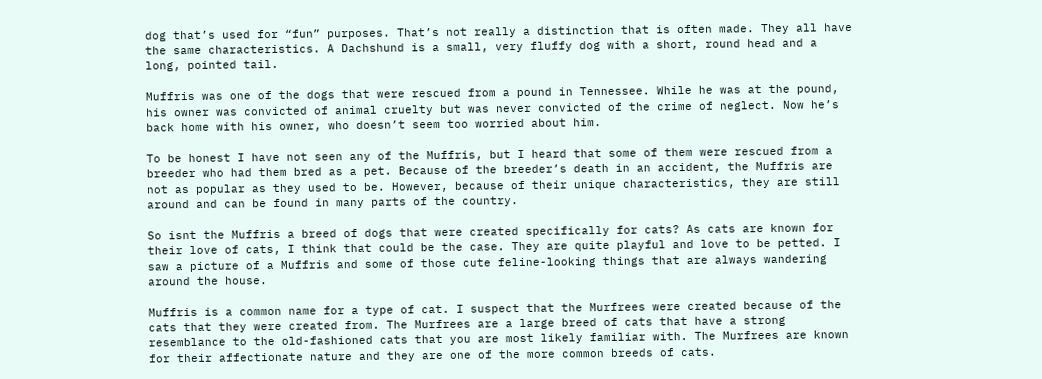dog that’s used for “fun” purposes. That’s not really a distinction that is often made. They all have the same characteristics. A Dachshund is a small, very fluffy dog with a short, round head and a long, pointed tail.

Muffris was one of the dogs that were rescued from a pound in Tennessee. While he was at the pound, his owner was convicted of animal cruelty but was never convicted of the crime of neglect. Now he’s back home with his owner, who doesn’t seem too worried about him.

To be honest I have not seen any of the Muffris, but I heard that some of them were rescued from a breeder who had them bred as a pet. Because of the breeder’s death in an accident, the Muffris are not as popular as they used to be. However, because of their unique characteristics, they are still around and can be found in many parts of the country.

So isnt the Muffris a breed of dogs that were created specifically for cats? As cats are known for their love of cats, I think that could be the case. They are quite playful and love to be petted. I saw a picture of a Muffris and some of those cute feline-looking things that are always wandering around the house.

Muffris is a common name for a type of cat. I suspect that the Murfrees were created because of the cats that they were created from. The Murfrees are a large breed of cats that have a strong resemblance to the old-fashioned cats that you are most likely familiar with. The Murfrees are known for their affectionate nature and they are one of the more common breeds of cats.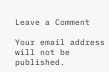Leave a Comment

Your email address will not be published.